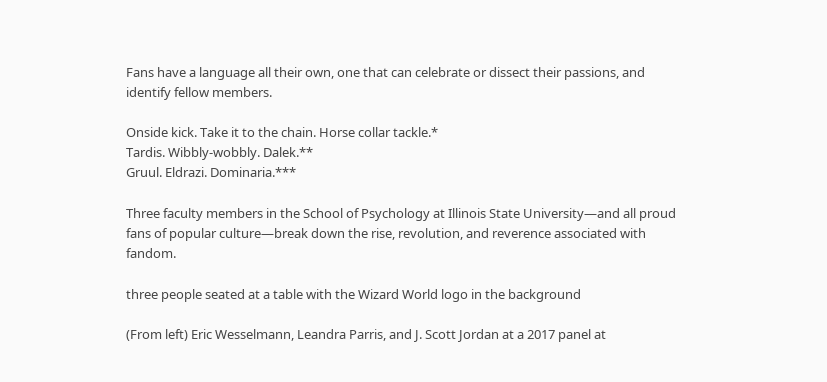Fans have a language all their own, one that can celebrate or dissect their passions, and identify fellow members.

Onside kick. Take it to the chain. Horse collar tackle.*
Tardis. Wibbly-wobbly. Dalek.**
Gruul. Eldrazi. Dominaria.***

Three faculty members in the School of Psychology at Illinois State University—and all proud fans of popular culture—break down the rise, revolution, and reverence associated with fandom.

three people seated at a table with the Wizard World logo in the background

(From left) Eric Wesselmann, Leandra Parris, and J. Scott Jordan at a 2017 panel at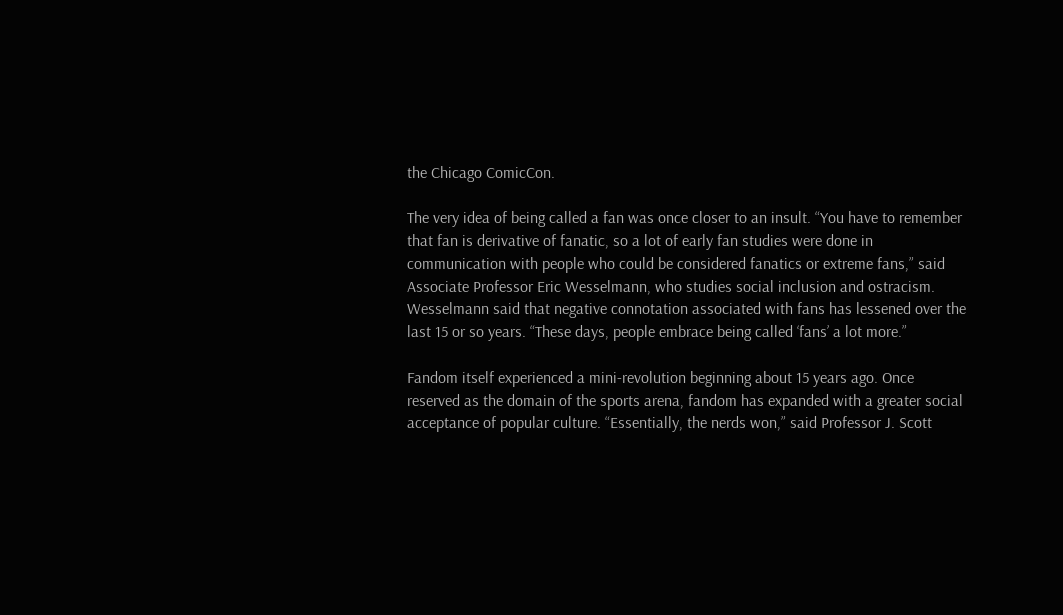the Chicago ComicCon.

The very idea of being called a fan was once closer to an insult. “You have to remember that fan is derivative of fanatic, so a lot of early fan studies were done in communication with people who could be considered fanatics or extreme fans,” said Associate Professor Eric Wesselmann, who studies social inclusion and ostracism. Wesselmann said that negative connotation associated with fans has lessened over the last 15 or so years. “These days, people embrace being called ‘fans’ a lot more.”

Fandom itself experienced a mini-revolution beginning about 15 years ago. Once reserved as the domain of the sports arena, fandom has expanded with a greater social acceptance of popular culture. “Essentially, the nerds won,” said Professor J. Scott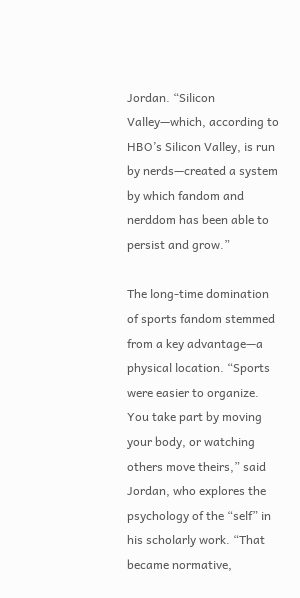Jordan. “Silicon Valley—which, according to HBO’s Silicon Valley, is run by nerds—created a system by which fandom and nerddom has been able to persist and grow.”

The long-time domination of sports fandom stemmed from a key advantage—a physical location. “Sports were easier to organize. You take part by moving your body, or watching others move theirs,” said Jordan, who explores the psychology of the “self” in his scholarly work. “That became normative,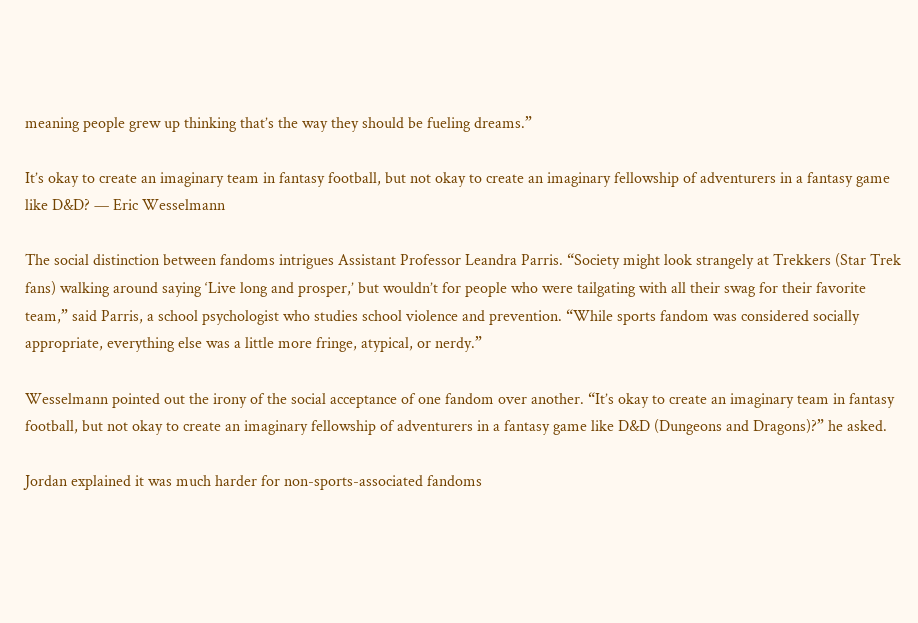meaning people grew up thinking that’s the way they should be fueling dreams.”

It’s okay to create an imaginary team in fantasy football, but not okay to create an imaginary fellowship of adventurers in a fantasy game like D&D? — Eric Wesselmann

The social distinction between fandoms intrigues Assistant Professor Leandra Parris. “Society might look strangely at Trekkers (Star Trek fans) walking around saying ‘Live long and prosper,’ but wouldn’t for people who were tailgating with all their swag for their favorite team,” said Parris, a school psychologist who studies school violence and prevention. “While sports fandom was considered socially appropriate, everything else was a little more fringe, atypical, or nerdy.”

Wesselmann pointed out the irony of the social acceptance of one fandom over another. “It’s okay to create an imaginary team in fantasy football, but not okay to create an imaginary fellowship of adventurers in a fantasy game like D&D (Dungeons and Dragons)?” he asked.

Jordan explained it was much harder for non-sports-associated fandoms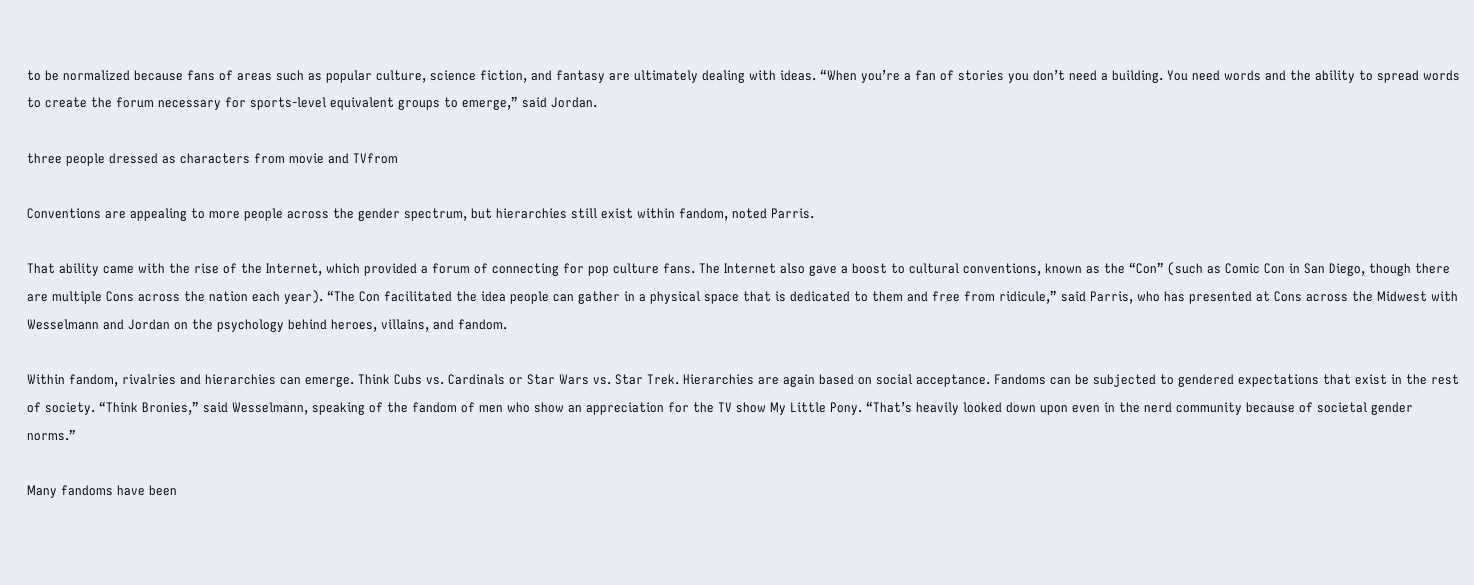to be normalized because fans of areas such as popular culture, science fiction, and fantasy are ultimately dealing with ideas. “When you’re a fan of stories you don’t need a building. You need words and the ability to spread words to create the forum necessary for sports-level equivalent groups to emerge,” said Jordan.

three people dressed as characters from movie and TVfrom

Conventions are appealing to more people across the gender spectrum, but hierarchies still exist within fandom, noted Parris.

That ability came with the rise of the Internet, which provided a forum of connecting for pop culture fans. The Internet also gave a boost to cultural conventions, known as the “Con” (such as Comic Con in San Diego, though there are multiple Cons across the nation each year). “The Con facilitated the idea people can gather in a physical space that is dedicated to them and free from ridicule,” said Parris, who has presented at Cons across the Midwest with Wesselmann and Jordan on the psychology behind heroes, villains, and fandom.

Within fandom, rivalries and hierarchies can emerge. Think Cubs vs. Cardinals or Star Wars vs. Star Trek. Hierarchies are again based on social acceptance. Fandoms can be subjected to gendered expectations that exist in the rest of society. “Think Bronies,” said Wesselmann, speaking of the fandom of men who show an appreciation for the TV show My Little Pony. “That’s heavily looked down upon even in the nerd community because of societal gender norms.”

Many fandoms have been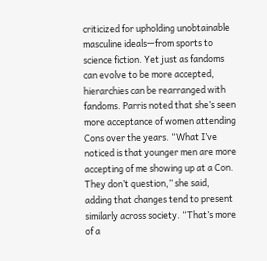criticized for upholding unobtainable masculine ideals—from sports to science fiction. Yet just as fandoms can evolve to be more accepted, hierarchies can be rearranged with fandoms. Parris noted that she’s seen more acceptance of women attending Cons over the years. “What I’ve noticed is that younger men are more accepting of me showing up at a Con. They don’t question,” she said, adding that changes tend to present similarly across society. “That’s more of a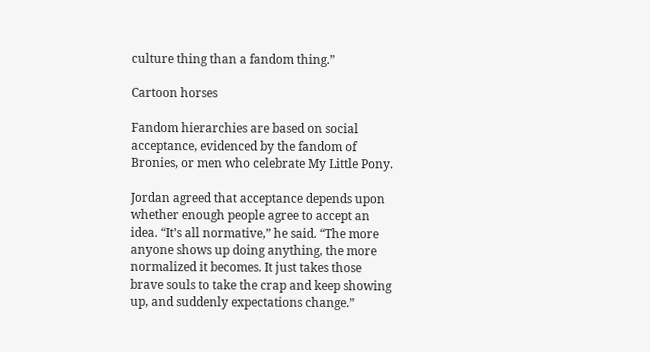culture thing than a fandom thing.”

Cartoon horses

Fandom hierarchies are based on social acceptance, evidenced by the fandom of Bronies, or men who celebrate My Little Pony.

Jordan agreed that acceptance depends upon whether enough people agree to accept an idea. “It’s all normative,” he said. “The more anyone shows up doing anything, the more normalized it becomes. It just takes those brave souls to take the crap and keep showing up, and suddenly expectations change.”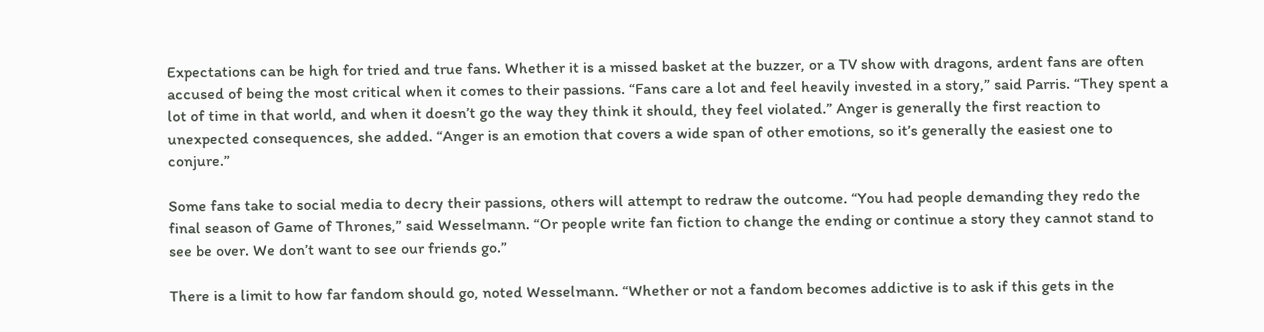Expectations can be high for tried and true fans. Whether it is a missed basket at the buzzer, or a TV show with dragons, ardent fans are often accused of being the most critical when it comes to their passions. “Fans care a lot and feel heavily invested in a story,” said Parris. “They spent a lot of time in that world, and when it doesn’t go the way they think it should, they feel violated.” Anger is generally the first reaction to unexpected consequences, she added. “Anger is an emotion that covers a wide span of other emotions, so it’s generally the easiest one to conjure.”

Some fans take to social media to decry their passions, others will attempt to redraw the outcome. “You had people demanding they redo the final season of Game of Thrones,” said Wesselmann. “Or people write fan fiction to change the ending or continue a story they cannot stand to see be over. We don’t want to see our friends go.”

There is a limit to how far fandom should go, noted Wesselmann. “Whether or not a fandom becomes addictive is to ask if this gets in the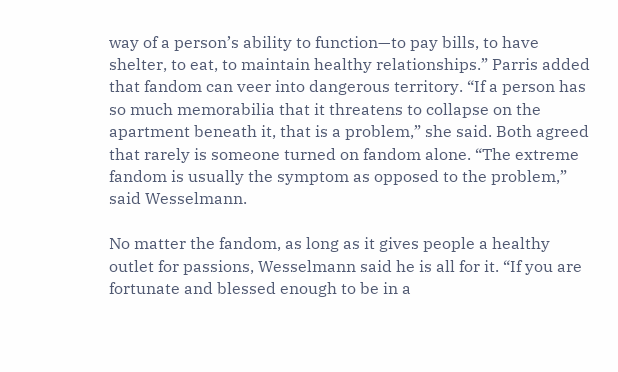way of a person’s ability to function—to pay bills, to have shelter, to eat, to maintain healthy relationships.” Parris added that fandom can veer into dangerous territory. “If a person has so much memorabilia that it threatens to collapse on the apartment beneath it, that is a problem,” she said. Both agreed that rarely is someone turned on fandom alone. “The extreme fandom is usually the symptom as opposed to the problem,” said Wesselmann.

No matter the fandom, as long as it gives people a healthy outlet for passions, Wesselmann said he is all for it. “If you are fortunate and blessed enough to be in a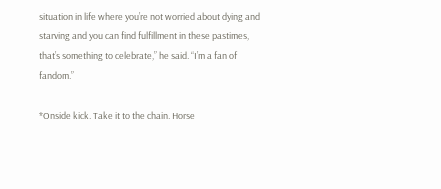situation in life where you’re not worried about dying and starving and you can find fulfillment in these pastimes, that’s something to celebrate,” he said. “I’m a fan of fandom.”

*Onside kick. Take it to the chain. Horse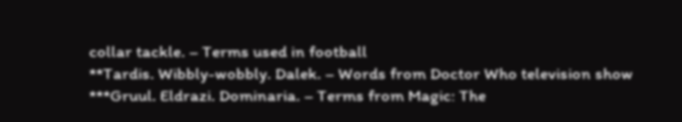collar tackle. – Terms used in football
**Tardis. Wibbly-wobbly. Dalek. – Words from Doctor Who television show
***Gruul. Eldrazi. Dominaria. – Terms from Magic: The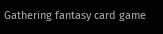Gathering fantasy card game